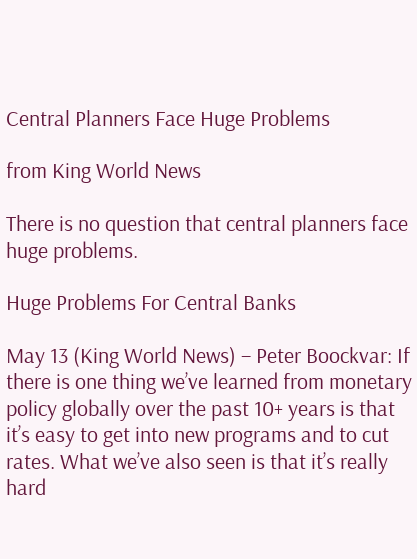Central Planners Face Huge Problems

from King World News

There is no question that central planners face huge problems.

Huge Problems For Central Banks

May 13 (King World News) – Peter Boockvar: If there is one thing we’ve learned from monetary policy globally over the past 10+ years is that it’s easy to get into new programs and to cut rates. What we’ve also seen is that it’s really hard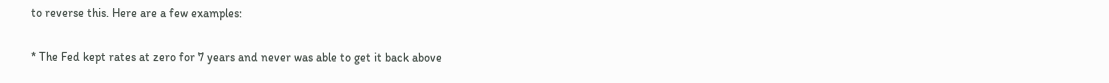to reverse this. Here are a few examples:

* The Fed kept rates at zero for 7 years and never was able to get it back above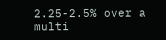2.25-2.5% over a multi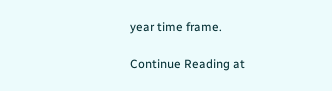year time frame.

Continue Reading at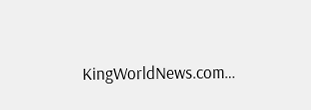KingWorldNews.com…